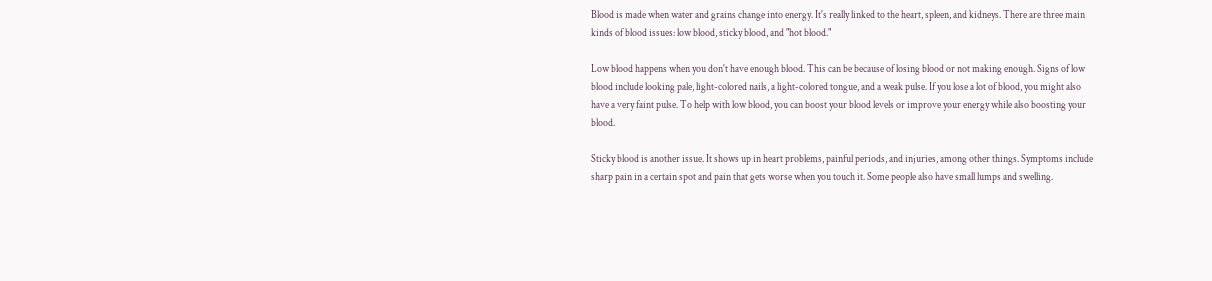Blood is made when water and grains change into energy. It's really linked to the heart, spleen, and kidneys. There are three main kinds of blood issues: low blood, sticky blood, and "hot blood."

Low blood happens when you don't have enough blood. This can be because of losing blood or not making enough. Signs of low blood include looking pale, light-colored nails, a light-colored tongue, and a weak pulse. If you lose a lot of blood, you might also have a very faint pulse. To help with low blood, you can boost your blood levels or improve your energy while also boosting your blood.

Sticky blood is another issue. It shows up in heart problems, painful periods, and injuries, among other things. Symptoms include sharp pain in a certain spot and pain that gets worse when you touch it. Some people also have small lumps and swelling.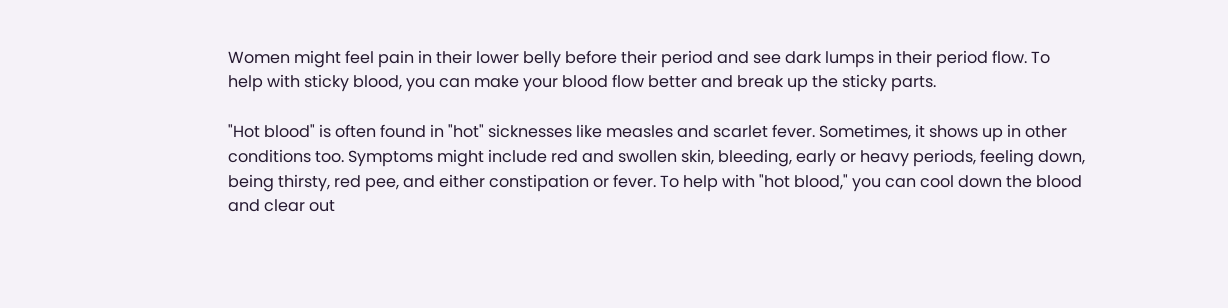Women might feel pain in their lower belly before their period and see dark lumps in their period flow. To help with sticky blood, you can make your blood flow better and break up the sticky parts.

"Hot blood" is often found in "hot" sicknesses like measles and scarlet fever. Sometimes, it shows up in other conditions too. Symptoms might include red and swollen skin, bleeding, early or heavy periods, feeling down, being thirsty, red pee, and either constipation or fever. To help with "hot blood," you can cool down the blood and clear out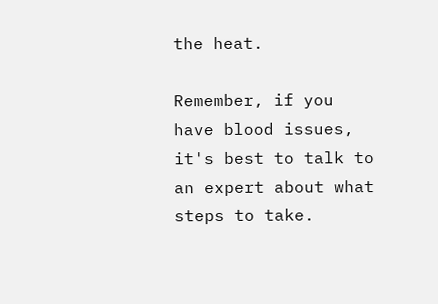the heat.

Remember, if you have blood issues, it's best to talk to an expert about what steps to take.